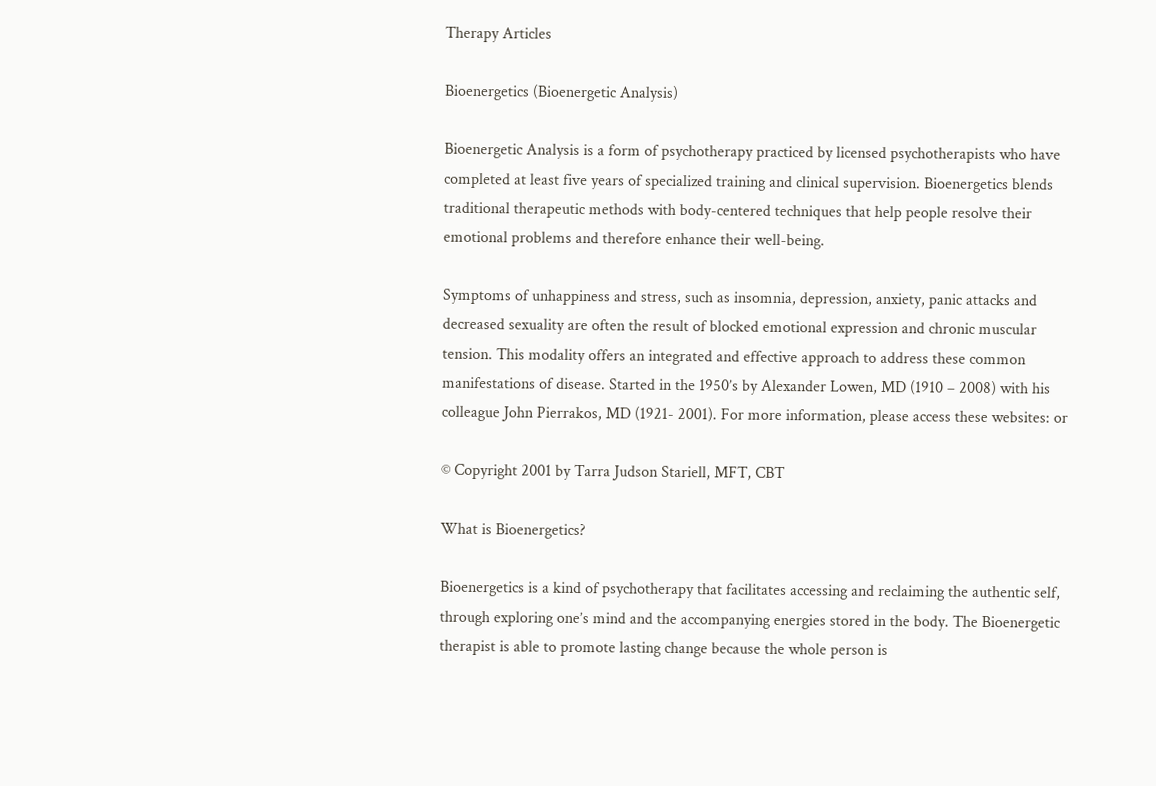Therapy Articles

Bioenergetics (Bioenergetic Analysis)

Bioenergetic Analysis is a form of psychotherapy practiced by licensed psychotherapists who have completed at least five years of specialized training and clinical supervision. Bioenergetics blends traditional therapeutic methods with body-centered techniques that help people resolve their emotional problems and therefore enhance their well-being.

Symptoms of unhappiness and stress, such as insomnia, depression, anxiety, panic attacks and decreased sexuality are often the result of blocked emotional expression and chronic muscular tension. This modality offers an integrated and effective approach to address these common manifestations of disease. Started in the 1950’s by Alexander Lowen, MD (1910 – 2008) with his colleague John Pierrakos, MD (1921- 2001). For more information, please access these websites: or

© Copyright 2001 by Tarra Judson Stariell, MFT, CBT

What is Bioenergetics?

Bioenergetics is a kind of psychotherapy that facilitates accessing and reclaiming the authentic self, through exploring one’s mind and the accompanying energies stored in the body. The Bioenergetic therapist is able to promote lasting change because the whole person is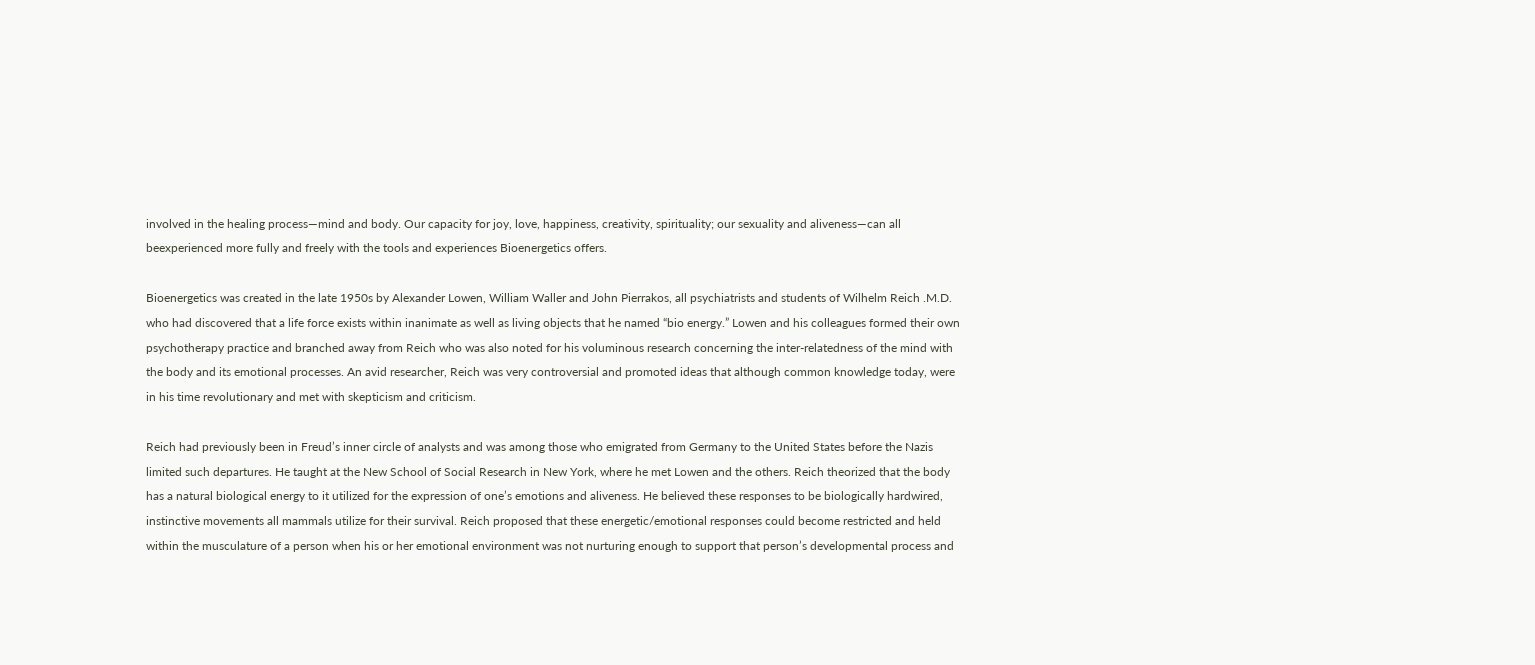involved in the healing process—mind and body. Our capacity for joy, love, happiness, creativity, spirituality; our sexuality and aliveness—can all beexperienced more fully and freely with the tools and experiences Bioenergetics offers.

Bioenergetics was created in the late 1950s by Alexander Lowen, William Waller and John Pierrakos, all psychiatrists and students of Wilhelm Reich .M.D. who had discovered that a life force exists within inanimate as well as living objects that he named “bio energy.” Lowen and his colleagues formed their own psychotherapy practice and branched away from Reich who was also noted for his voluminous research concerning the inter-relatedness of the mind with the body and its emotional processes. An avid researcher, Reich was very controversial and promoted ideas that although common knowledge today, were in his time revolutionary and met with skepticism and criticism.

Reich had previously been in Freud’s inner circle of analysts and was among those who emigrated from Germany to the United States before the Nazis limited such departures. He taught at the New School of Social Research in New York, where he met Lowen and the others. Reich theorized that the body has a natural biological energy to it utilized for the expression of one’s emotions and aliveness. He believed these responses to be biologically hardwired, instinctive movements all mammals utilize for their survival. Reich proposed that these energetic/emotional responses could become restricted and held within the musculature of a person when his or her emotional environment was not nurturing enough to support that person’s developmental process and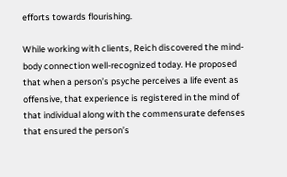efforts towards flourishing.

While working with clients, Reich discovered the mind-body connection well-recognized today. He proposed that when a person’s psyche perceives a life event as offensive, that experience is registered in the mind of that individual along with the commensurate defenses that ensured the person’s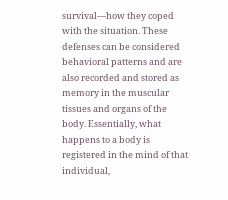survival—how they coped with the situation. These defenses can be considered behavioral patterns and are also recorded and stored as memory in the muscular tissues and organs of the body. Essentially, what happens to a body is registered in the mind of that individual,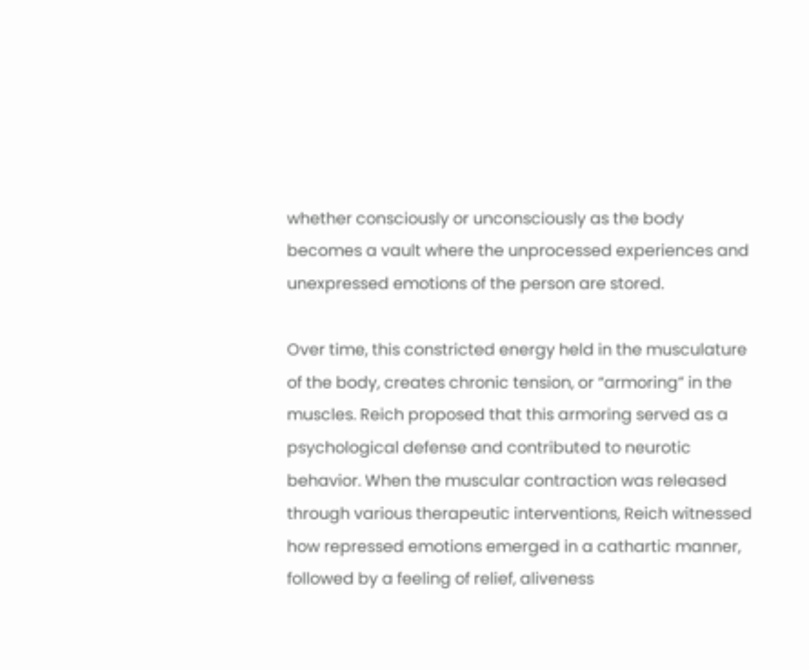whether consciously or unconsciously as the body becomes a vault where the unprocessed experiences and unexpressed emotions of the person are stored.

Over time, this constricted energy held in the musculature of the body, creates chronic tension, or “armoring” in the muscles. Reich proposed that this armoring served as a psychological defense and contributed to neurotic behavior. When the muscular contraction was released through various therapeutic interventions, Reich witnessed how repressed emotions emerged in a cathartic manner, followed by a feeling of relief, aliveness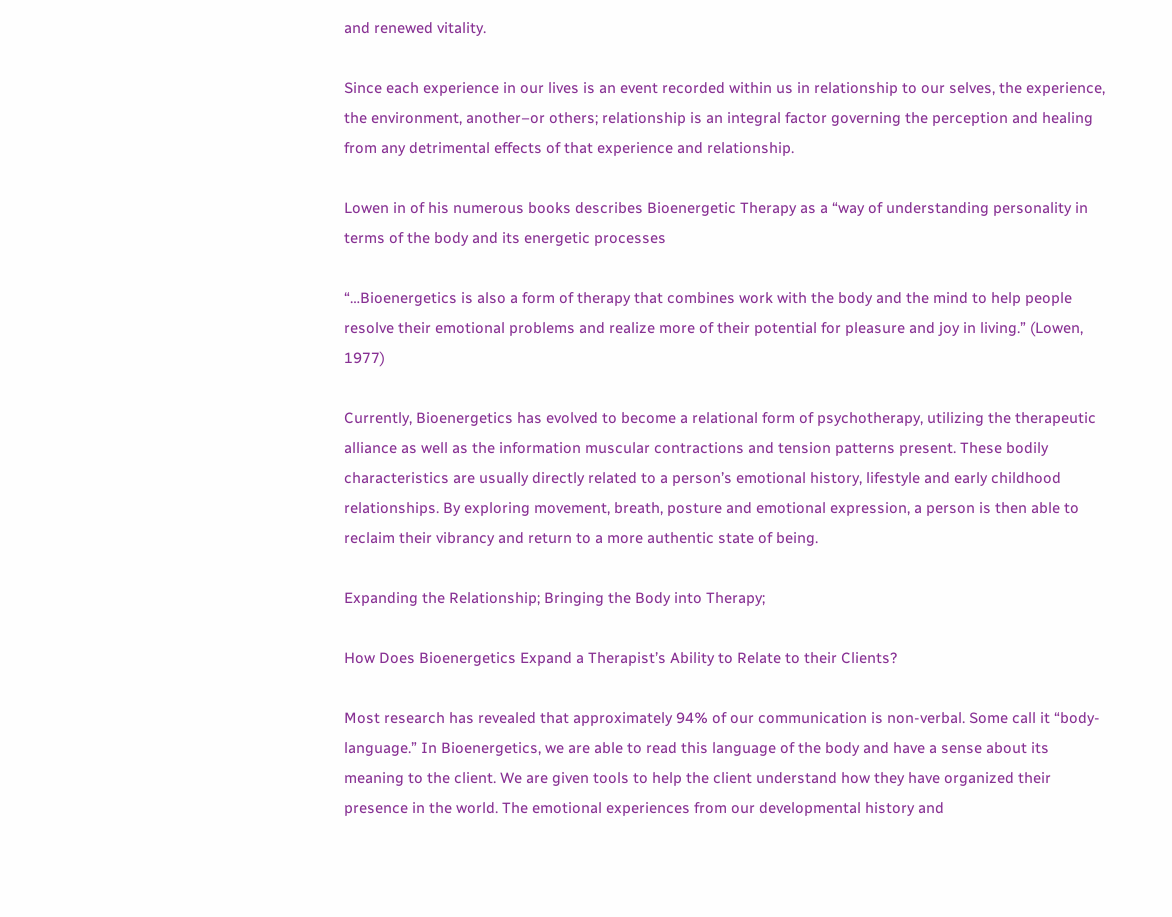and renewed vitality.

Since each experience in our lives is an event recorded within us in relationship to our selves, the experience, the environment, another–or others; relationship is an integral factor governing the perception and healing from any detrimental effects of that experience and relationship.

Lowen in of his numerous books describes Bioenergetic Therapy as a “way of understanding personality in terms of the body and its energetic processes

“…Bioenergetics is also a form of therapy that combines work with the body and the mind to help people resolve their emotional problems and realize more of their potential for pleasure and joy in living.” (Lowen, 1977)

Currently, Bioenergetics has evolved to become a relational form of psychotherapy, utilizing the therapeutic alliance as well as the information muscular contractions and tension patterns present. These bodily characteristics are usually directly related to a person’s emotional history, lifestyle and early childhood relationships. By exploring movement, breath, posture and emotional expression, a person is then able to reclaim their vibrancy and return to a more authentic state of being.

Expanding the Relationship; Bringing the Body into Therapy;

How Does Bioenergetics Expand a Therapist’s Ability to Relate to their Clients?

Most research has revealed that approximately 94% of our communication is non-verbal. Some call it “body-language.” In Bioenergetics, we are able to read this language of the body and have a sense about its meaning to the client. We are given tools to help the client understand how they have organized their presence in the world. The emotional experiences from our developmental history and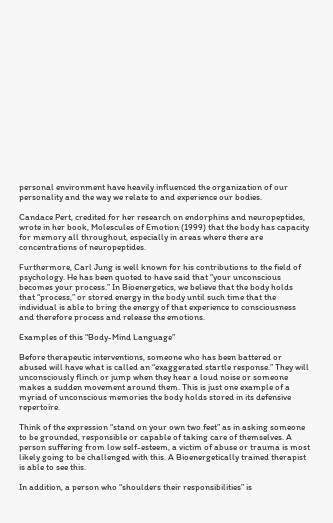personal environment have heavily influenced the organization of our personality and the way we relate to and experience our bodies.

Candace Pert, credited for her research on endorphins and neuropeptides, wrote in her book, Molescules of Emotion (1999) that the body has capacity for memory all throughout, especially in areas where there are concentrations of neuropeptides.

Furthermore, Carl Jung is well known for his contributions to the field of psychology. He has been quoted to have said that “your unconscious becomes your process.” In Bioenergetics, we believe that the body holds that “process,” or stored energy in the body until such time that the individual is able to bring the energy of that experience to consciousness and therefore process and release the emotions.

Examples of this “Body-Mind Language”

Before therapeutic interventions, someone who has been battered or abused will have what is called an “exaggerated startle response.” They will unconsciously flinch or jump when they hear a loud noise or someone makes a sudden movement around them. This is just one example of a myriad of unconscious memories the body holds stored in its defensive repertoire.

Think of the expression “stand on your own two feet” as in asking someone to be grounded, responsible or capable of taking care of themselves. A person suffering from low self-esteem, a victim of abuse or trauma is most likely going to be challenged with this. A Bioenergetically trained therapist is able to see this.

In addition, a person who “shoulders their responsibilities” is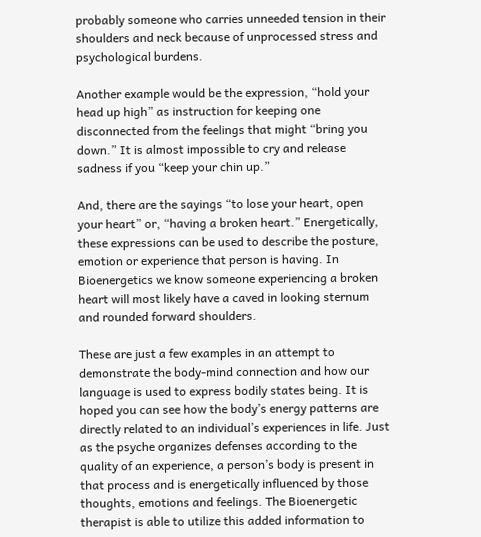probably someone who carries unneeded tension in their shoulders and neck because of unprocessed stress and psychological burdens.

Another example would be the expression, “hold your head up high” as instruction for keeping one disconnected from the feelings that might “bring you down.” It is almost impossible to cry and release sadness if you “keep your chin up.”

And, there are the sayings “to lose your heart, open your heart” or, “having a broken heart.” Energetically, these expressions can be used to describe the posture, emotion or experience that person is having. In Bioenergetics we know someone experiencing a broken heart will most likely have a caved in looking sternum and rounded forward shoulders.

These are just a few examples in an attempt to demonstrate the body-mind connection and how our language is used to express bodily states being. It is hoped you can see how the body’s energy patterns are directly related to an individual’s experiences in life. Just as the psyche organizes defenses according to the quality of an experience, a person’s body is present in that process and is energetically influenced by those thoughts, emotions and feelings. The Bioenergetic therapist is able to utilize this added information to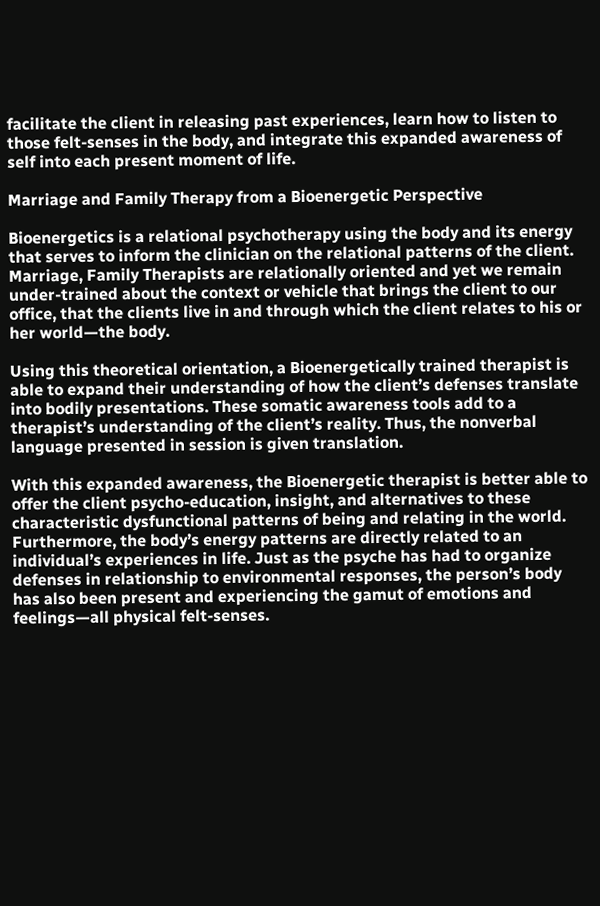facilitate the client in releasing past experiences, learn how to listen to those felt-senses in the body, and integrate this expanded awareness of self into each present moment of life.

Marriage and Family Therapy from a Bioenergetic Perspective

Bioenergetics is a relational psychotherapy using the body and its energy that serves to inform the clinician on the relational patterns of the client. Marriage, Family Therapists are relationally oriented and yet we remain under-trained about the context or vehicle that brings the client to our office, that the clients live in and through which the client relates to his or her world—the body.

Using this theoretical orientation, a Bioenergetically trained therapist is able to expand their understanding of how the client’s defenses translate into bodily presentations. These somatic awareness tools add to a therapist’s understanding of the client’s reality. Thus, the nonverbal language presented in session is given translation.

With this expanded awareness, the Bioenergetic therapist is better able to offer the client psycho-education, insight, and alternatives to these characteristic dysfunctional patterns of being and relating in the world. Furthermore, the body’s energy patterns are directly related to an individual’s experiences in life. Just as the psyche has had to organize defenses in relationship to environmental responses, the person’s body has also been present and experiencing the gamut of emotions and feelings—all physical felt-senses.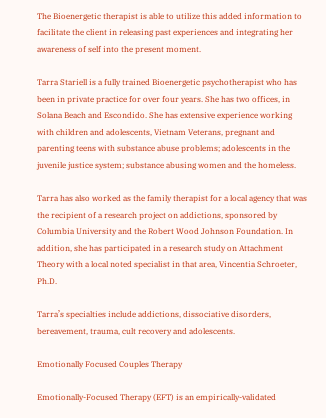The Bioenergetic therapist is able to utilize this added information to facilitate the client in releasing past experiences and integrating her awareness of self into the present moment.

Tarra Stariell is a fully trained Bioenergetic psychotherapist who has been in private practice for over four years. She has two offices, in Solana Beach and Escondido. She has extensive experience working with children and adolescents, Vietnam Veterans, pregnant and parenting teens with substance abuse problems; adolescents in the juvenile justice system; substance abusing women and the homeless.

Tarra has also worked as the family therapist for a local agency that was the recipient of a research project on addictions, sponsored by Columbia University and the Robert Wood Johnson Foundation. In addition, she has participated in a research study on Attachment Theory with a local noted specialist in that area, Vincentia Schroeter, Ph.D.

Tarra’s specialties include addictions, dissociative disorders, bereavement, trauma, cult recovery and adolescents.

Emotionally Focused Couples Therapy

Emotionally-Focused Therapy (EFT) is an empirically-validated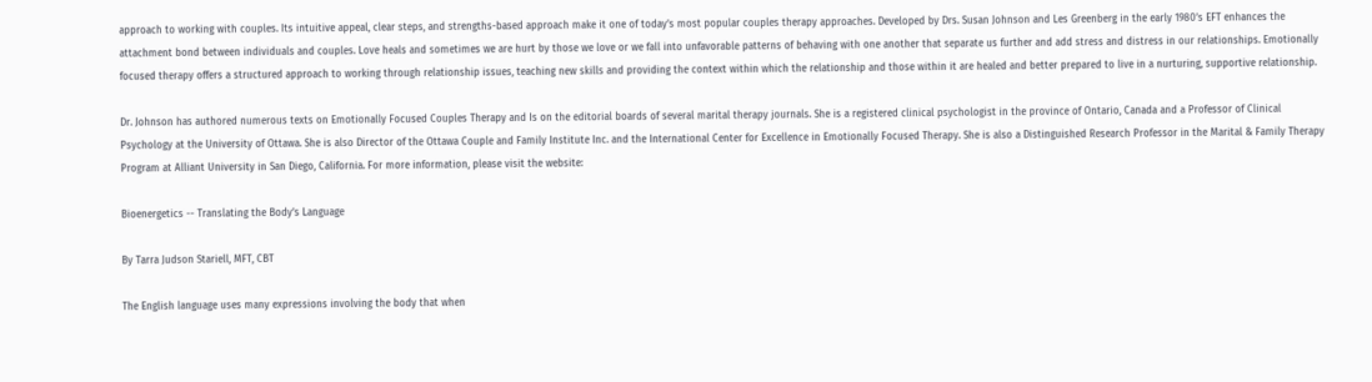approach to working with couples. Its intuitive appeal, clear steps, and strengths-based approach make it one of today’s most popular couples therapy approaches. Developed by Drs. Susan Johnson and Les Greenberg in the early 1980’s EFT enhances the attachment bond between individuals and couples. Love heals and sometimes we are hurt by those we love or we fall into unfavorable patterns of behaving with one another that separate us further and add stress and distress in our relationships. Emotionally focused therapy offers a structured approach to working through relationship issues, teaching new skills and providing the context within which the relationship and those within it are healed and better prepared to live in a nurturing, supportive relationship.

Dr. Johnson has authored numerous texts on Emotionally Focused Couples Therapy and Is on the editorial boards of several marital therapy journals. She is a registered clinical psychologist in the province of Ontario, Canada and a Professor of Clinical Psychology at the University of Ottawa. She is also Director of the Ottawa Couple and Family Institute Inc. and the International Center for Excellence in Emotionally Focused Therapy. She is also a Distinguished Research Professor in the Marital & Family Therapy Program at Alliant University in San Diego, California. For more information, please visit the website:

Bioenergetics -- Translating the Body’s Language

By Tarra Judson Stariell, MFT, CBT

The English language uses many expressions involving the body that when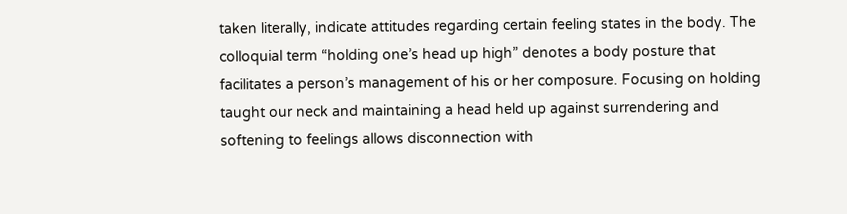taken literally, indicate attitudes regarding certain feeling states in the body. The colloquial term “holding one’s head up high” denotes a body posture that facilitates a person’s management of his or her composure. Focusing on holding taught our neck and maintaining a head held up against surrendering and softening to feelings allows disconnection with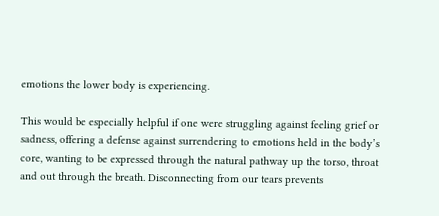emotions the lower body is experiencing.

This would be especially helpful if one were struggling against feeling grief or sadness, offering a defense against surrendering to emotions held in the body’s core, wanting to be expressed through the natural pathway up the torso, throat and out through the breath. Disconnecting from our tears prevents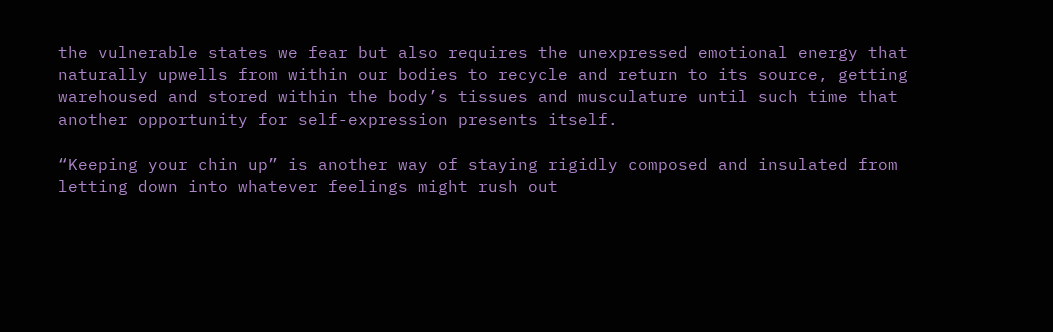the vulnerable states we fear but also requires the unexpressed emotional energy that naturally upwells from within our bodies to recycle and return to its source, getting warehoused and stored within the body’s tissues and musculature until such time that another opportunity for self-expression presents itself.

“Keeping your chin up” is another way of staying rigidly composed and insulated from letting down into whatever feelings might rush out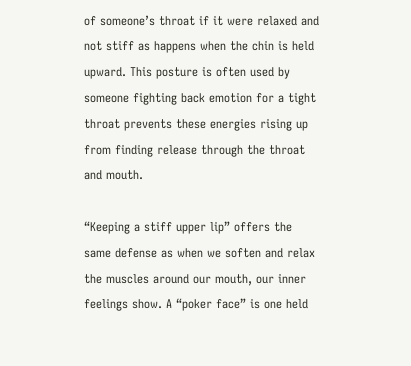of someone’s throat if it were relaxed and not stiff as happens when the chin is held upward. This posture is often used by someone fighting back emotion for a tight throat prevents these energies rising up from finding release through the throat and mouth.

“Keeping a stiff upper lip” offers the same defense as when we soften and relax the muscles around our mouth, our inner feelings show. A “poker face” is one held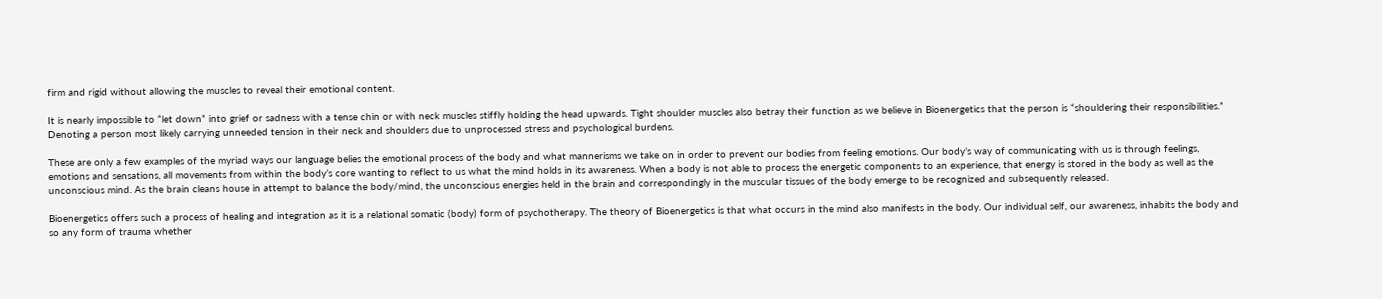firm and rigid without allowing the muscles to reveal their emotional content.

It is nearly impossible to “let down” into grief or sadness with a tense chin or with neck muscles stiffly holding the head upwards. Tight shoulder muscles also betray their function as we believe in Bioenergetics that the person is “shouldering their responsibilities.” Denoting a person most likely carrying unneeded tension in their neck and shoulders due to unprocessed stress and psychological burdens.

These are only a few examples of the myriad ways our language belies the emotional process of the body and what mannerisms we take on in order to prevent our bodies from feeling emotions. Our body’s way of communicating with us is through feelings, emotions and sensations, all movements from within the body’s core wanting to reflect to us what the mind holds in its awareness. When a body is not able to process the energetic components to an experience, that energy is stored in the body as well as the unconscious mind. As the brain cleans house in attempt to balance the body/mind, the unconscious energies held in the brain and correspondingly in the muscular tissues of the body emerge to be recognized and subsequently released.

Bioenergetics offers such a process of healing and integration as it is a relational somatic (body) form of psychotherapy. The theory of Bioenergetics is that what occurs in the mind also manifests in the body. Our individual self, our awareness, inhabits the body and so any form of trauma whether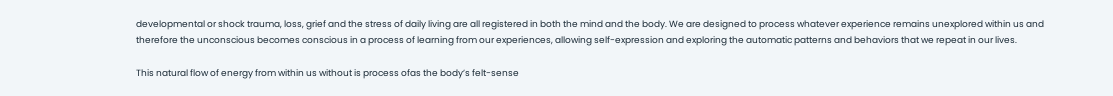developmental or shock trauma, loss, grief and the stress of daily living are all registered in both the mind and the body. We are designed to process whatever experience remains unexplored within us and therefore the unconscious becomes conscious in a process of learning from our experiences, allowing self-expression and exploring the automatic patterns and behaviors that we repeat in our lives.

This natural flow of energy from within us without is process ofas the body’s felt-sense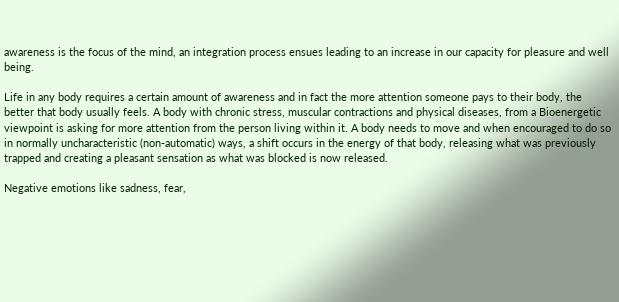awareness is the focus of the mind, an integration process ensues leading to an increase in our capacity for pleasure and well being.

Life in any body requires a certain amount of awareness and in fact the more attention someone pays to their body, the better that body usually feels. A body with chronic stress, muscular contractions and physical diseases, from a Bioenergetic viewpoint is asking for more attention from the person living within it. A body needs to move and when encouraged to do so in normally uncharacteristic (non-automatic) ways, a shift occurs in the energy of that body, releasing what was previously trapped and creating a pleasant sensation as what was blocked is now released.

Negative emotions like sadness, fear,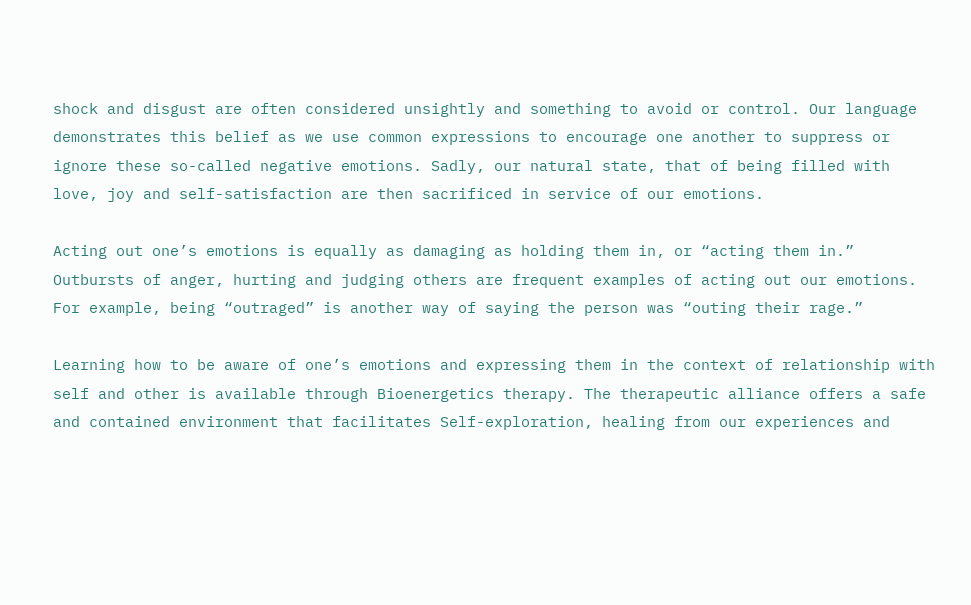shock and disgust are often considered unsightly and something to avoid or control. Our language demonstrates this belief as we use common expressions to encourage one another to suppress or ignore these so-called negative emotions. Sadly, our natural state, that of being filled with love, joy and self-satisfaction are then sacrificed in service of our emotions.

Acting out one’s emotions is equally as damaging as holding them in, or “acting them in.” Outbursts of anger, hurting and judging others are frequent examples of acting out our emotions. For example, being “outraged” is another way of saying the person was “outing their rage.”

Learning how to be aware of one’s emotions and expressing them in the context of relationship with self and other is available through Bioenergetics therapy. The therapeutic alliance offers a safe and contained environment that facilitates Self-exploration, healing from our experiences and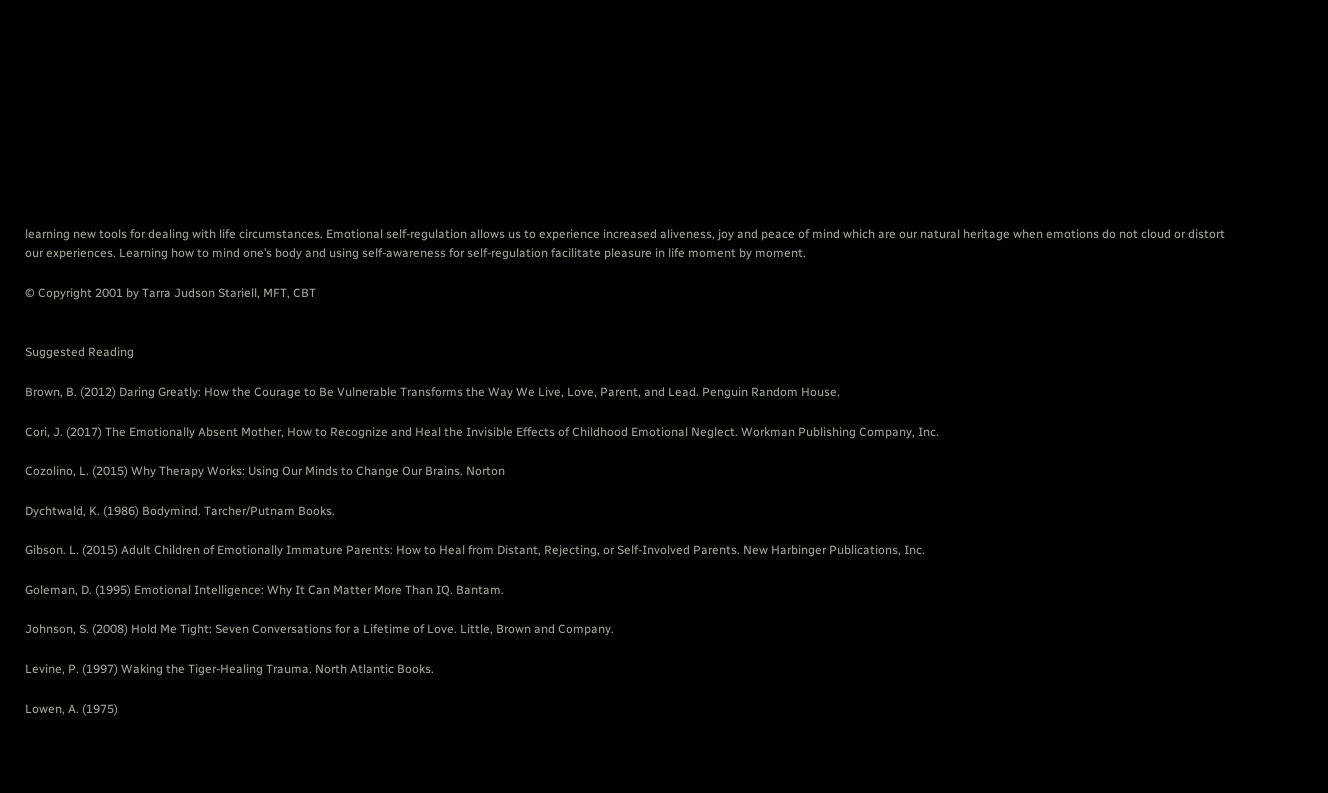learning new tools for dealing with life circumstances. Emotional self-regulation allows us to experience increased aliveness, joy and peace of mind which are our natural heritage when emotions do not cloud or distort our experiences. Learning how to mind one’s body and using self-awareness for self-regulation facilitate pleasure in life moment by moment.

© Copyright 2001 by Tarra Judson Stariell, MFT, CBT


Suggested Reading

Brown, B. (2012) Daring Greatly: How the Courage to Be Vulnerable Transforms the Way We Live, Love, Parent, and Lead. Penguin Random House.

Cori, J. (2017) The Emotionally Absent Mother, How to Recognize and Heal the Invisible Effects of Childhood Emotional Neglect. Workman Publishing Company, Inc.

Cozolino, L. (2015) Why Therapy Works: Using Our Minds to Change Our Brains. Norton

Dychtwald, K. (1986) Bodymind. Tarcher/Putnam Books.

Gibson. L. (2015) Adult Children of Emotionally Immature Parents: How to Heal from Distant, Rejecting, or Self-Involved Parents. New Harbinger Publications, Inc.

Goleman, D. (1995) Emotional Intelligence: Why It Can Matter More Than IQ. Bantam.

Johnson, S. (2008) Hold Me Tight: Seven Conversations for a Lifetime of Love. Little, Brown and Company.

Levine, P. (1997) Waking the Tiger-Healing Trauma. North Atlantic Books.

Lowen, A. (1975)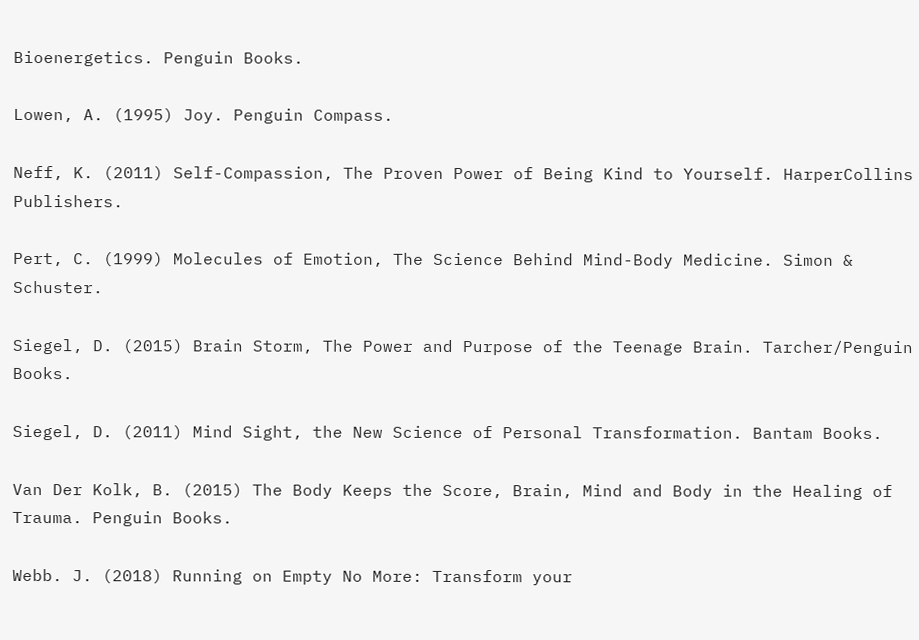Bioenergetics. Penguin Books.

Lowen, A. (1995) Joy. Penguin Compass.

Neff, K. (2011) Self-Compassion, The Proven Power of Being Kind to Yourself. HarperCollins Publishers.

Pert, C. (1999) Molecules of Emotion, The Science Behind Mind-Body Medicine. Simon & Schuster.

Siegel, D. (2015) Brain Storm, The Power and Purpose of the Teenage Brain. Tarcher/Penguin Books.

Siegel, D. (2011) Mind Sight, the New Science of Personal Transformation. Bantam Books.

Van Der Kolk, B. (2015) The Body Keeps the Score, Brain, Mind and Body in the Healing of Trauma. Penguin Books.

Webb. J. (2018) Running on Empty No More: Transform your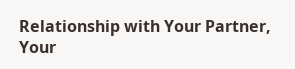Relationship with Your Partner, Your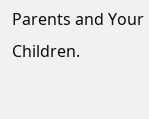Parents and Your Children.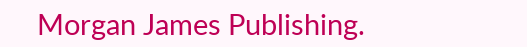Morgan James Publishing.